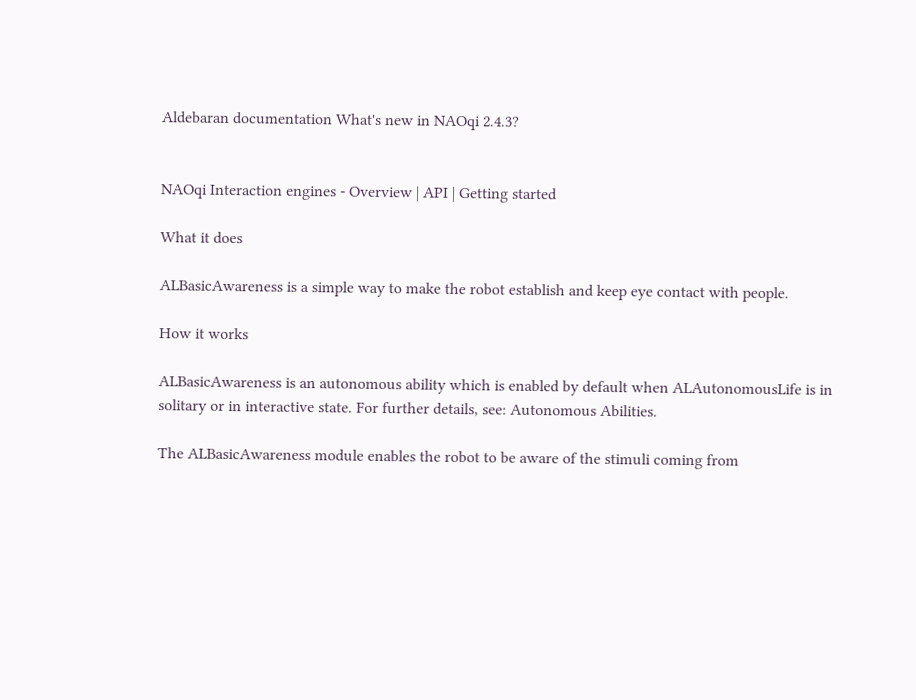Aldebaran documentation What's new in NAOqi 2.4.3?


NAOqi Interaction engines - Overview | API | Getting started

What it does

ALBasicAwareness is a simple way to make the robot establish and keep eye contact with people.

How it works

ALBasicAwareness is an autonomous ability which is enabled by default when ALAutonomousLife is in solitary or in interactive state. For further details, see: Autonomous Abilities.

The ALBasicAwareness module enables the robot to be aware of the stimuli coming from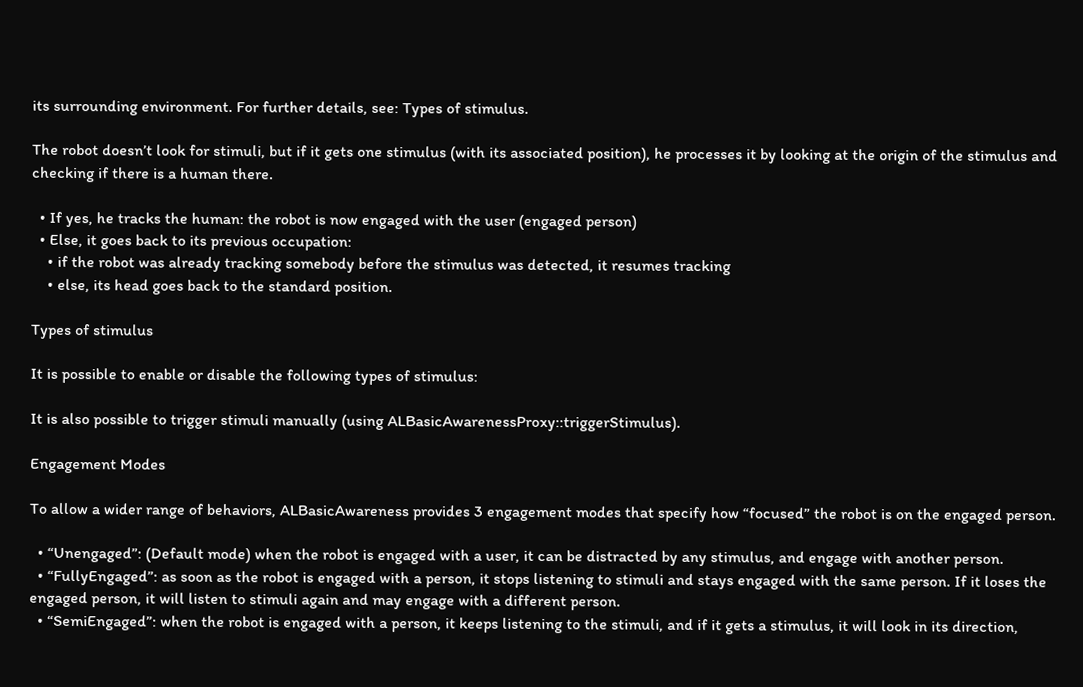its surrounding environment. For further details, see: Types of stimulus.

The robot doesn’t look for stimuli, but if it gets one stimulus (with its associated position), he processes it by looking at the origin of the stimulus and checking if there is a human there.

  • If yes, he tracks the human: the robot is now engaged with the user (engaged person)
  • Else, it goes back to its previous occupation:
    • if the robot was already tracking somebody before the stimulus was detected, it resumes tracking
    • else, its head goes back to the standard position.

Types of stimulus

It is possible to enable or disable the following types of stimulus:

It is also possible to trigger stimuli manually (using ALBasicAwarenessProxy::triggerStimulus).

Engagement Modes

To allow a wider range of behaviors, ALBasicAwareness provides 3 engagement modes that specify how “focused” the robot is on the engaged person.

  • “Unengaged”: (Default mode) when the robot is engaged with a user, it can be distracted by any stimulus, and engage with another person.
  • “FullyEngaged”: as soon as the robot is engaged with a person, it stops listening to stimuli and stays engaged with the same person. If it loses the engaged person, it will listen to stimuli again and may engage with a different person.
  • “SemiEngaged”: when the robot is engaged with a person, it keeps listening to the stimuli, and if it gets a stimulus, it will look in its direction,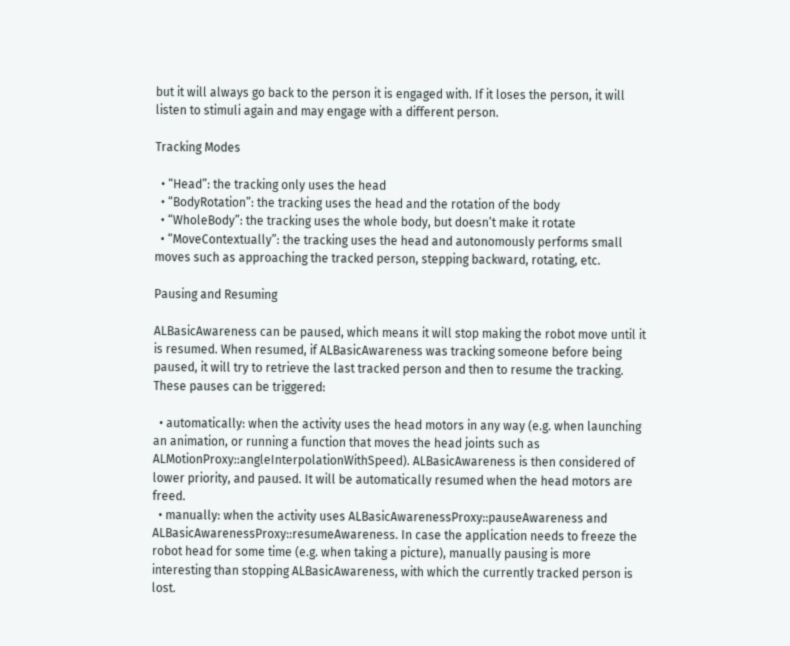but it will always go back to the person it is engaged with. If it loses the person, it will listen to stimuli again and may engage with a different person.

Tracking Modes

  • “Head”: the tracking only uses the head
  • “BodyRotation”: the tracking uses the head and the rotation of the body
  • “WholeBody”: the tracking uses the whole body, but doesn’t make it rotate
  • “MoveContextually”: the tracking uses the head and autonomously performs small moves such as approaching the tracked person, stepping backward, rotating, etc.

Pausing and Resuming

ALBasicAwareness can be paused, which means it will stop making the robot move until it is resumed. When resumed, if ALBasicAwareness was tracking someone before being paused, it will try to retrieve the last tracked person and then to resume the tracking. These pauses can be triggered:

  • automatically: when the activity uses the head motors in any way (e.g. when launching an animation, or running a function that moves the head joints such as ALMotionProxy::angleInterpolationWithSpeed). ALBasicAwareness is then considered of lower priority, and paused. It will be automatically resumed when the head motors are freed.
  • manually: when the activity uses ALBasicAwarenessProxy::pauseAwareness and ALBasicAwarenessProxy::resumeAwareness. In case the application needs to freeze the robot head for some time (e.g. when taking a picture), manually pausing is more interesting than stopping ALBasicAwareness, with which the currently tracked person is lost.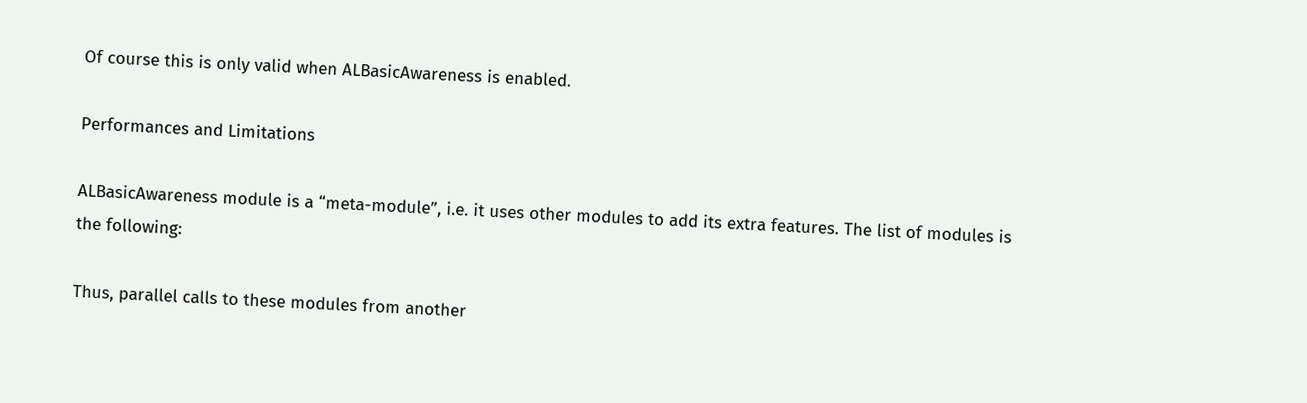Of course this is only valid when ALBasicAwareness is enabled.

Performances and Limitations

ALBasicAwareness module is a “meta-module”, i.e. it uses other modules to add its extra features. The list of modules is the following:

Thus, parallel calls to these modules from another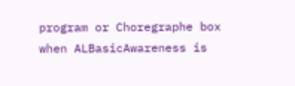program or Choregraphe box when ALBasicAwareness is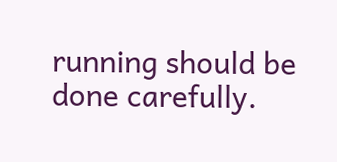running should be done carefully.